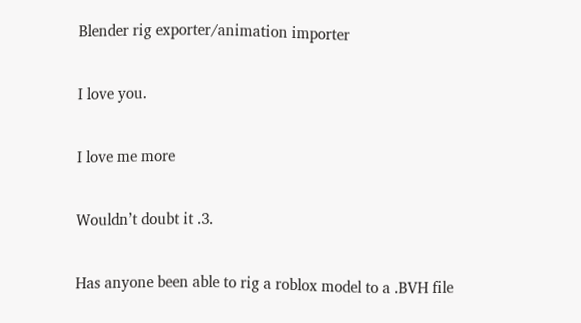Blender rig exporter/animation importer


I love you.


I love me more


Wouldn’t doubt it .3.


Has anyone been able to rig a roblox model to a .BVH file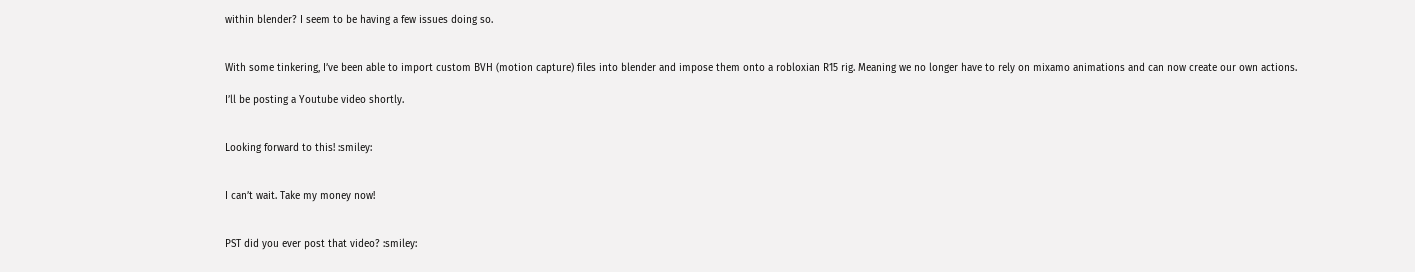within blender? I seem to be having a few issues doing so.


With some tinkering, I’ve been able to import custom BVH (motion capture) files into blender and impose them onto a robloxian R15 rig. Meaning we no longer have to rely on mixamo animations and can now create our own actions.

I’ll be posting a Youtube video shortly.


Looking forward to this! :smiley:


I can’t wait. Take my money now!


PST did you ever post that video? :smiley: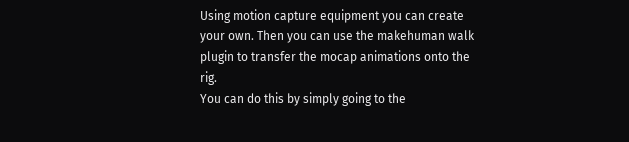Using motion capture equipment you can create your own. Then you can use the makehuman walk plugin to transfer the mocap animations onto the rig.
You can do this by simply going to the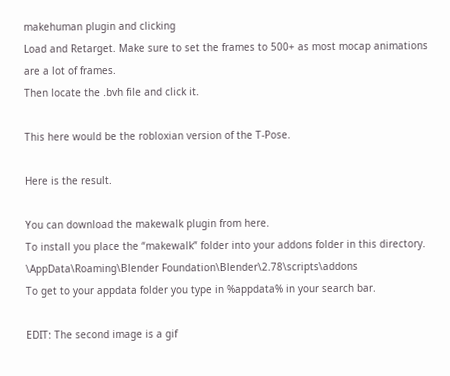makehuman plugin and clicking
Load and Retarget. Make sure to set the frames to 500+ as most mocap animations are a lot of frames.
Then locate the .bvh file and click it.

This here would be the robloxian version of the T-Pose.

Here is the result.

You can download the makewalk plugin from here.
To install you place the “makewalk” folder into your addons folder in this directory.
\AppData\Roaming\Blender Foundation\Blender\2.78\scripts\addons
To get to your appdata folder you type in %appdata% in your search bar.

EDIT: The second image is a gif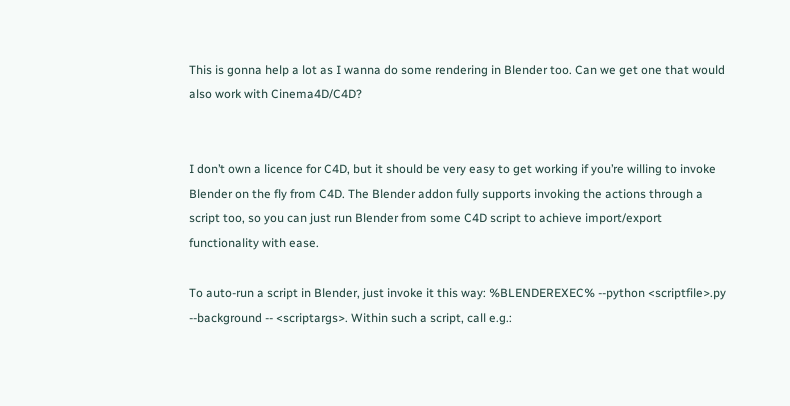This is gonna help a lot as I wanna do some rendering in Blender too. Can we get one that would also work with Cinema4D/C4D?


I don’t own a licence for C4D, but it should be very easy to get working if you’re willing to invoke Blender on the fly from C4D. The Blender addon fully supports invoking the actions through a script too, so you can just run Blender from some C4D script to achieve import/export functionality with ease.

To auto-run a script in Blender, just invoke it this way: %BLENDEREXEC% --python <scriptfile>.py --background -- <scriptargs>. Within such a script, call e.g.: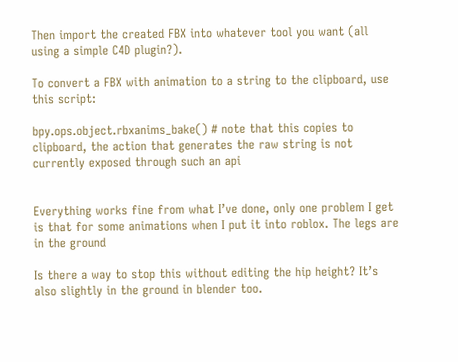Then import the created FBX into whatever tool you want (all using a simple C4D plugin?).

To convert a FBX with animation to a string to the clipboard, use this script:

bpy.ops.object.rbxanims_bake() # note that this copies to clipboard, the action that generates the raw string is not currently exposed through such an api


Everything works fine from what I’ve done, only one problem I get is that for some animations when I put it into roblox. The legs are in the ground

Is there a way to stop this without editing the hip height? It’s also slightly in the ground in blender too.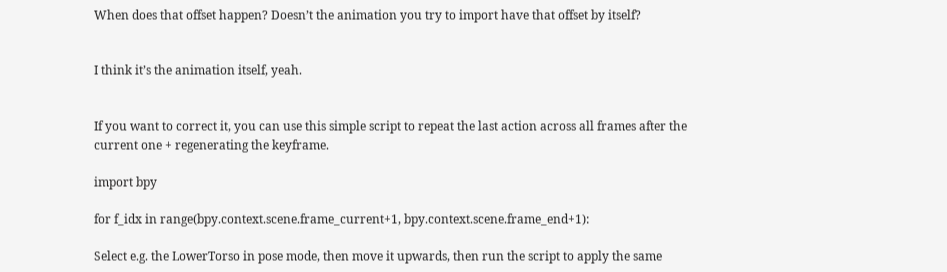When does that offset happen? Doesn’t the animation you try to import have that offset by itself?


I think it’s the animation itself, yeah.


If you want to correct it, you can use this simple script to repeat the last action across all frames after the current one + regenerating the keyframe.

import bpy

for f_idx in range(bpy.context.scene.frame_current+1, bpy.context.scene.frame_end+1):

Select e.g. the LowerTorso in pose mode, then move it upwards, then run the script to apply the same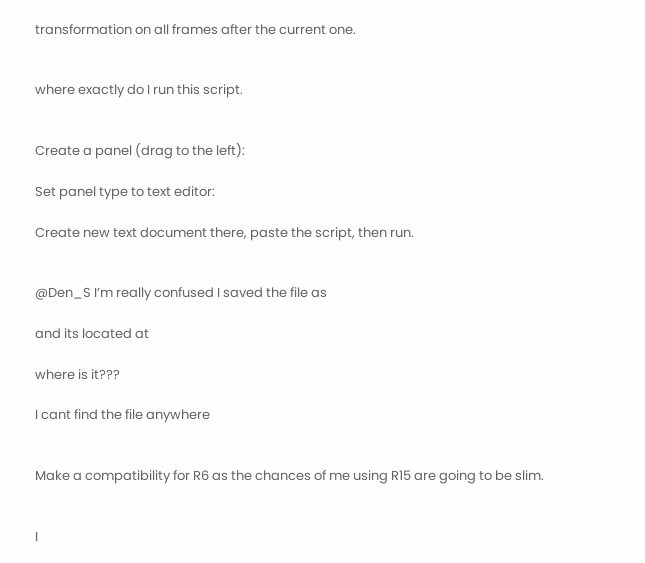transformation on all frames after the current one.


where exactly do I run this script.


Create a panel (drag to the left):

Set panel type to text editor:

Create new text document there, paste the script, then run.


@Den_S I’m really confused I saved the file as

and its located at

where is it???

I cant find the file anywhere


Make a compatibility for R6 as the chances of me using R15 are going to be slim.


I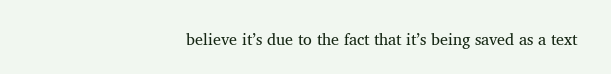believe it’s due to the fact that it’s being saved as a text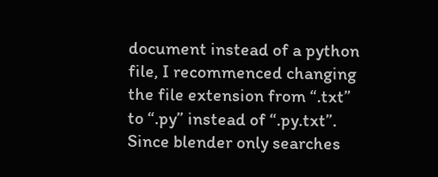document instead of a python file, I recommenced changing the file extension from “.txt” to “.py” instead of “.py.txt”. Since blender only searches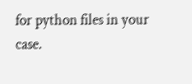for python files in your case.